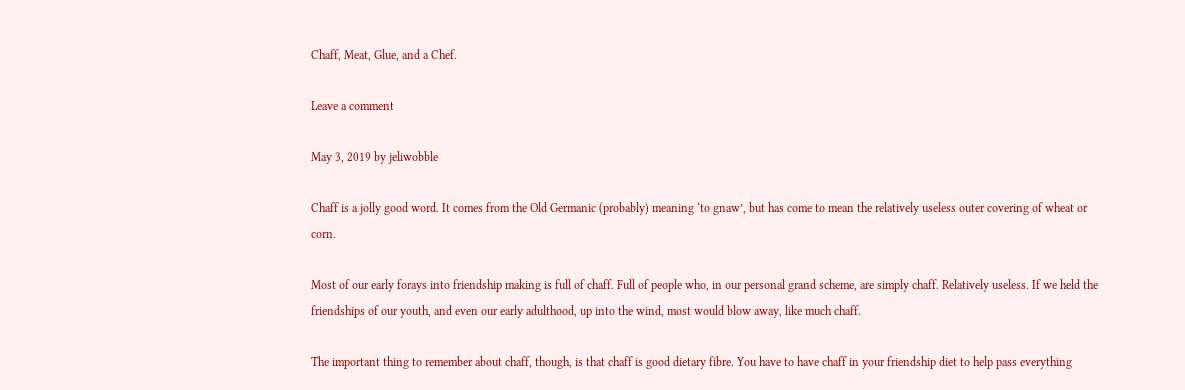Chaff, Meat, Glue, and a Chef.

Leave a comment

May 3, 2019 by jeliwobble

Chaff is a jolly good word. It comes from the Old Germanic (probably) meaning ‘to gnaw’, but has come to mean the relatively useless outer covering of wheat or corn.

Most of our early forays into friendship making is full of chaff. Full of people who, in our personal grand scheme, are simply chaff. Relatively useless. If we held the friendships of our youth, and even our early adulthood, up into the wind, most would blow away, like much chaff.

The important thing to remember about chaff, though, is that chaff is good dietary fibre. You have to have chaff in your friendship diet to help pass everything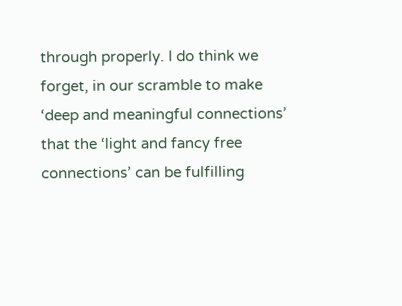through properly. I do think we forget, in our scramble to make ‘deep and meaningful connections’ that the ‘light and fancy free connections’ can be fulfilling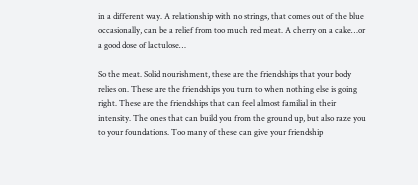in a different way. A relationship with no strings, that comes out of the blue occasionally, can be a relief from too much red meat. A cherry on a cake…or a good dose of lactulose…

So the meat. Solid nourishment, these are the friendships that your body relies on. These are the friendships you turn to when nothing else is going right. These are the friendships that can feel almost familial in their intensity. The ones that can build you from the ground up, but also raze you to your foundations. Too many of these can give your friendship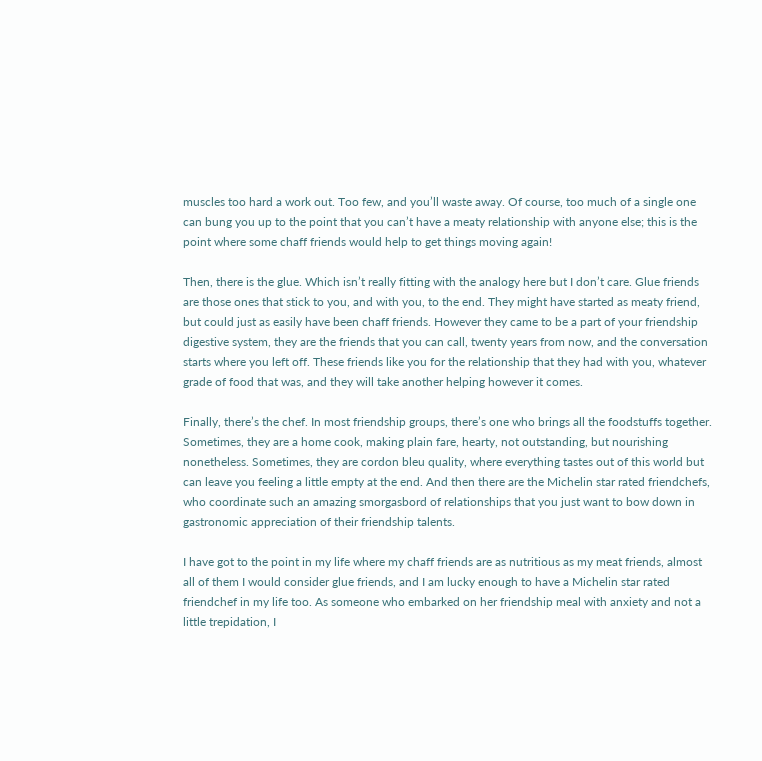muscles too hard a work out. Too few, and you’ll waste away. Of course, too much of a single one can bung you up to the point that you can’t have a meaty relationship with anyone else; this is the point where some chaff friends would help to get things moving again!

Then, there is the glue. Which isn’t really fitting with the analogy here but I don’t care. Glue friends are those ones that stick to you, and with you, to the end. They might have started as meaty friend, but could just as easily have been chaff friends. However they came to be a part of your friendship digestive system, they are the friends that you can call, twenty years from now, and the conversation starts where you left off. These friends like you for the relationship that they had with you, whatever grade of food that was, and they will take another helping however it comes.

Finally, there’s the chef. In most friendship groups, there’s one who brings all the foodstuffs together. Sometimes, they are a home cook, making plain fare, hearty, not outstanding, but nourishing nonetheless. Sometimes, they are cordon bleu quality, where everything tastes out of this world but can leave you feeling a little empty at the end. And then there are the Michelin star rated friendchefs, who coordinate such an amazing smorgasbord of relationships that you just want to bow down in gastronomic appreciation of their friendship talents.

I have got to the point in my life where my chaff friends are as nutritious as my meat friends, almost all of them I would consider glue friends, and I am lucky enough to have a Michelin star rated friendchef in my life too. As someone who embarked on her friendship meal with anxiety and not a little trepidation, I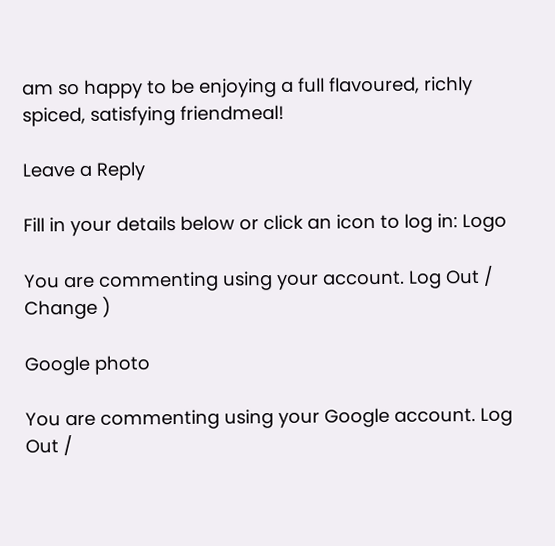am so happy to be enjoying a full flavoured, richly spiced, satisfying friendmeal!

Leave a Reply

Fill in your details below or click an icon to log in: Logo

You are commenting using your account. Log Out /  Change )

Google photo

You are commenting using your Google account. Log Out /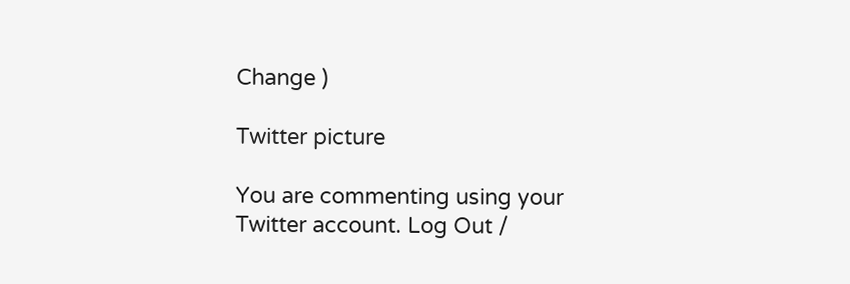Change )

Twitter picture

You are commenting using your Twitter account. Log Out /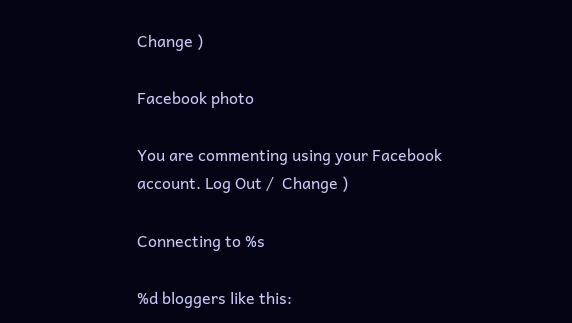Change )

Facebook photo

You are commenting using your Facebook account. Log Out /  Change )

Connecting to %s

%d bloggers like this: